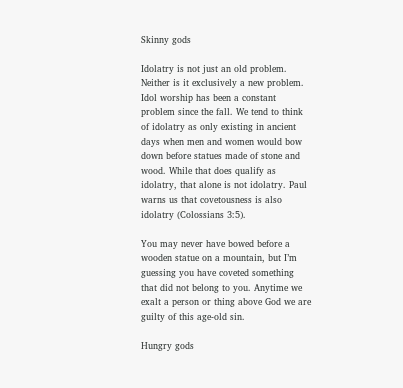Skinny gods

Idolatry is not just an old problem. Neither is it exclusively a new problem. Idol worship has been a constant problem since the fall. We tend to think of idolatry as only existing in ancient days when men and women would bow down before statues made of stone and wood. While that does qualify as idolatry, that alone is not idolatry. Paul warns us that covetousness is also idolatry (Colossians 3:5).

You may never have bowed before a wooden statue on a mountain, but I’m guessing you have coveted something that did not belong to you. Anytime we exalt a person or thing above God we are guilty of this age-old sin.

Hungry gods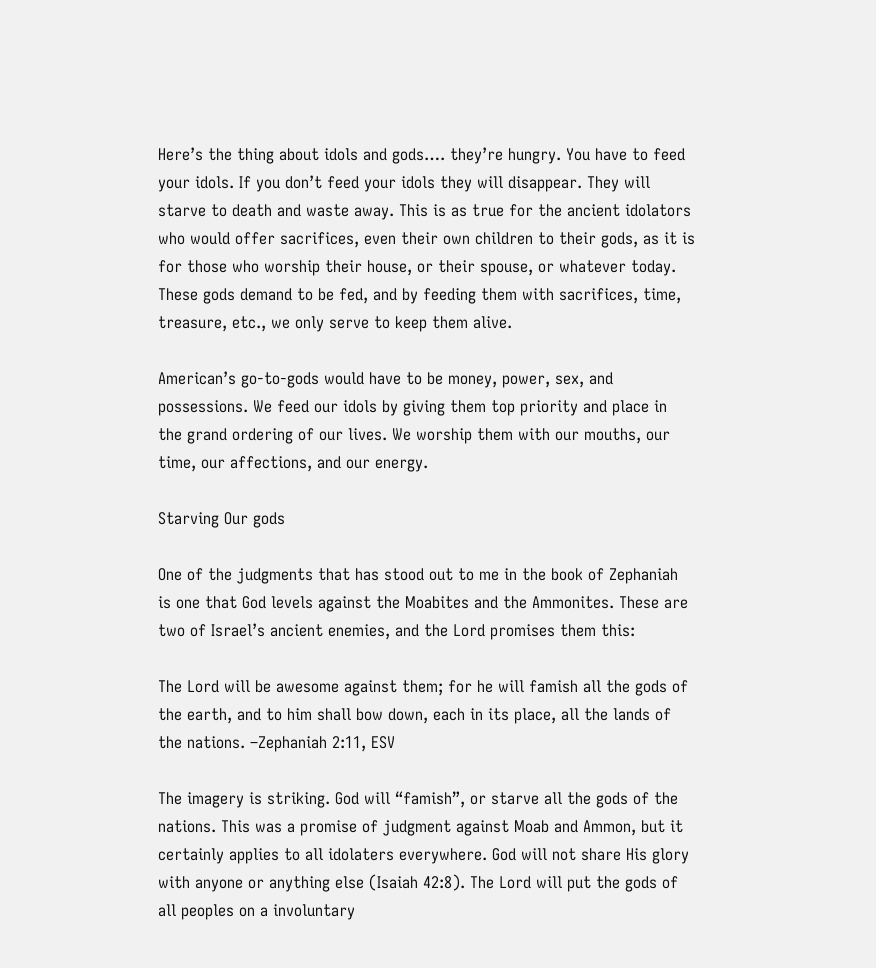Here’s the thing about idols and gods…. they’re hungry. You have to feed your idols. If you don’t feed your idols they will disappear. They will starve to death and waste away. This is as true for the ancient idolators who would offer sacrifices, even their own children to their gods, as it is for those who worship their house, or their spouse, or whatever today. These gods demand to be fed, and by feeding them with sacrifices, time, treasure, etc., we only serve to keep them alive.

American’s go-to-gods would have to be money, power, sex, and possessions. We feed our idols by giving them top priority and place in the grand ordering of our lives. We worship them with our mouths, our time, our affections, and our energy.

Starving Our gods

One of the judgments that has stood out to me in the book of Zephaniah is one that God levels against the Moabites and the Ammonites. These are two of Israel’s ancient enemies, and the Lord promises them this:

The Lord will be awesome against them; for he will famish all the gods of the earth, and to him shall bow down, each in its place, all the lands of the nations. –Zephaniah 2:11, ESV

The imagery is striking. God will “famish”, or starve all the gods of the nations. This was a promise of judgment against Moab and Ammon, but it certainly applies to all idolaters everywhere. God will not share His glory with anyone or anything else (Isaiah 42:8). The Lord will put the gods of all peoples on a involuntary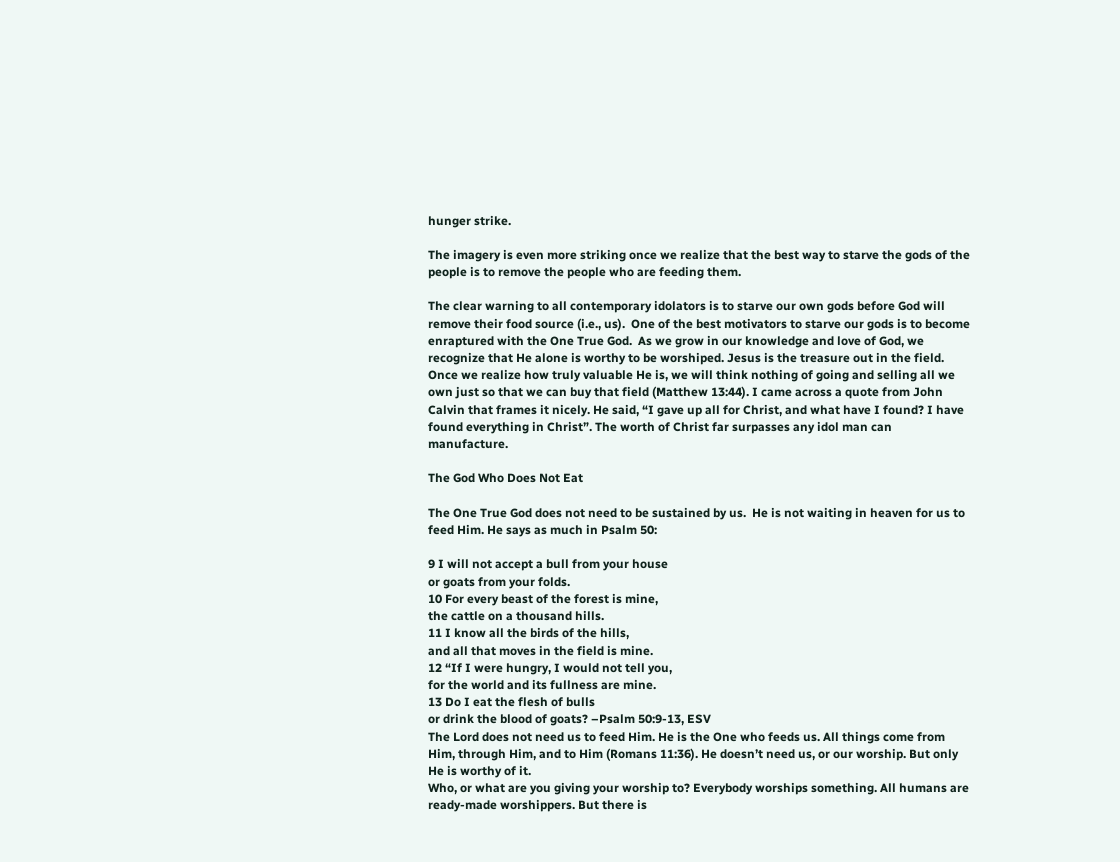hunger strike.

The imagery is even more striking once we realize that the best way to starve the gods of the people is to remove the people who are feeding them.

The clear warning to all contemporary idolators is to starve our own gods before God will remove their food source (i.e., us).  One of the best motivators to starve our gods is to become enraptured with the One True God.  As we grow in our knowledge and love of God, we recognize that He alone is worthy to be worshiped. Jesus is the treasure out in the field. Once we realize how truly valuable He is, we will think nothing of going and selling all we own just so that we can buy that field (Matthew 13:44). I came across a quote from John Calvin that frames it nicely. He said, “I gave up all for Christ, and what have I found? I have found everything in Christ”. The worth of Christ far surpasses any idol man can manufacture.

The God Who Does Not Eat

The One True God does not need to be sustained by us.  He is not waiting in heaven for us to feed Him. He says as much in Psalm 50:

9 I will not accept a bull from your house
or goats from your folds.
10 For every beast of the forest is mine,
the cattle on a thousand hills.
11 I know all the birds of the hills,
and all that moves in the field is mine.
12 “If I were hungry, I would not tell you,
for the world and its fullness are mine.
13 Do I eat the flesh of bulls
or drink the blood of goats? –Psalm 50:9-13, ESV
The Lord does not need us to feed Him. He is the One who feeds us. All things come from Him, through Him, and to Him (Romans 11:36). He doesn’t need us, or our worship. But only He is worthy of it.
Who, or what are you giving your worship to? Everybody worships something. All humans are ready-made worshippers. But there is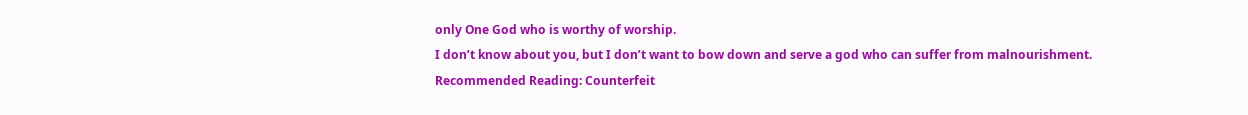only One God who is worthy of worship.
I don’t know about you, but I don’t want to bow down and serve a god who can suffer from malnourishment.
Recommended Reading: Counterfeit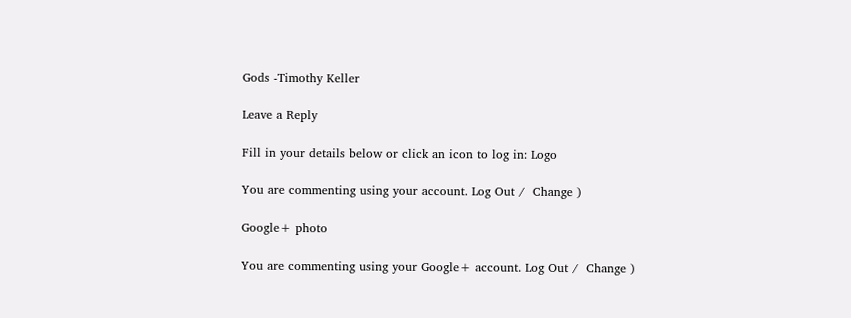Gods -Timothy Keller

Leave a Reply

Fill in your details below or click an icon to log in: Logo

You are commenting using your account. Log Out /  Change )

Google+ photo

You are commenting using your Google+ account. Log Out /  Change )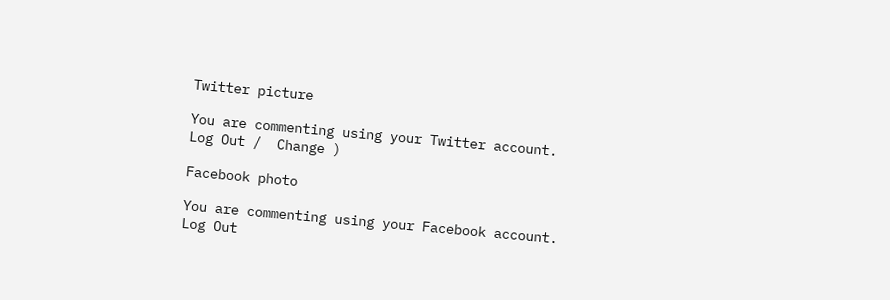Twitter picture

You are commenting using your Twitter account. Log Out /  Change )

Facebook photo

You are commenting using your Facebook account. Log Out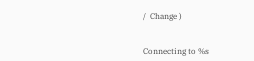/  Change )


Connecting to %s